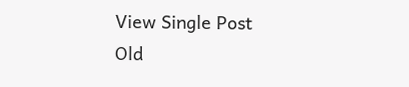View Single Post
Old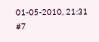01-05-2010, 21:31   #7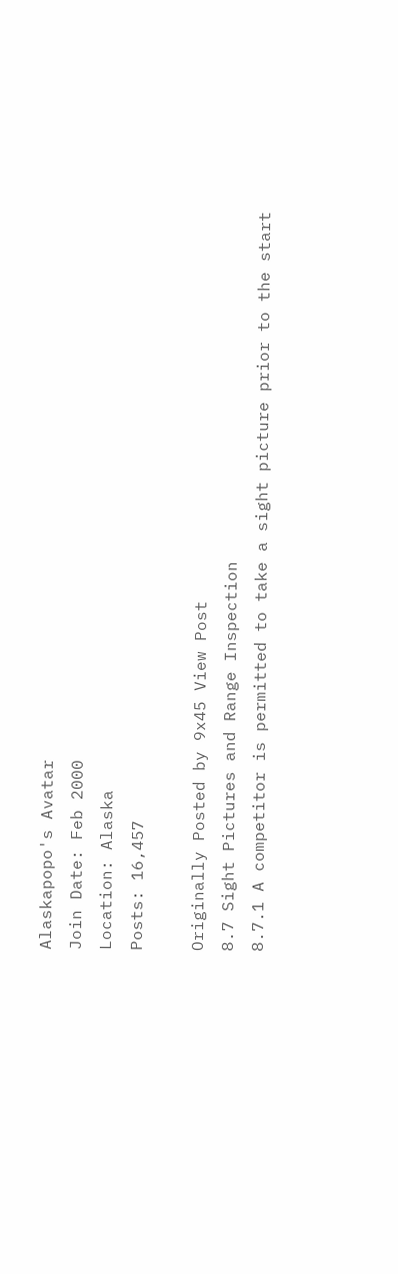Alaskapopo's Avatar
Join Date: Feb 2000
Location: Alaska
Posts: 16,457

Originally Posted by 9x45 View Post
8.7 Sight Pictures and Range Inspection
8.7.1 A competitor is permitted to take a sight picture prior to the start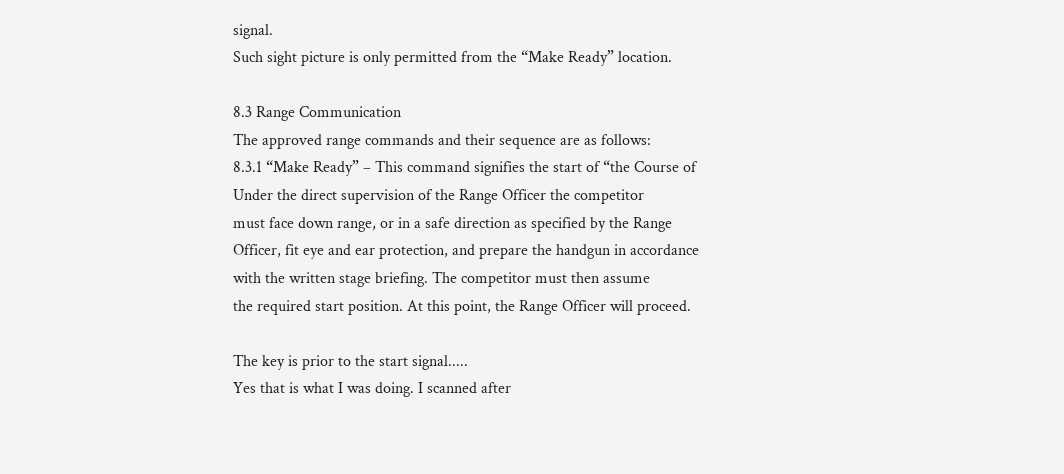signal.
Such sight picture is only permitted from the “Make Ready” location.

8.3 Range Communication
The approved range commands and their sequence are as follows:
8.3.1 “Make Ready” – This command signifies the start of “the Course of
Under the direct supervision of the Range Officer the competitor
must face down range, or in a safe direction as specified by the Range
Officer, fit eye and ear protection, and prepare the handgun in accordance
with the written stage briefing. The competitor must then assume
the required start position. At this point, the Range Officer will proceed.

The key is prior to the start signal.....
Yes that is what I was doing. I scanned after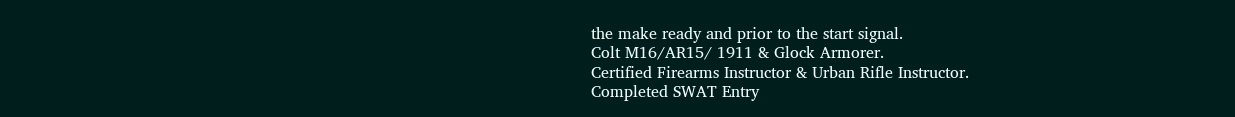the make ready and prior to the start signal.
Colt M16/AR15/ 1911 & Glock Armorer.
Certified Firearms Instructor & Urban Rifle Instructor.
Completed SWAT Entry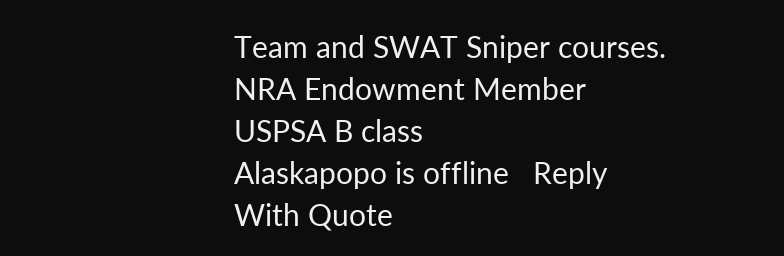Team and SWAT Sniper courses.
NRA Endowment Member
USPSA B class
Alaskapopo is offline   Reply With Quote